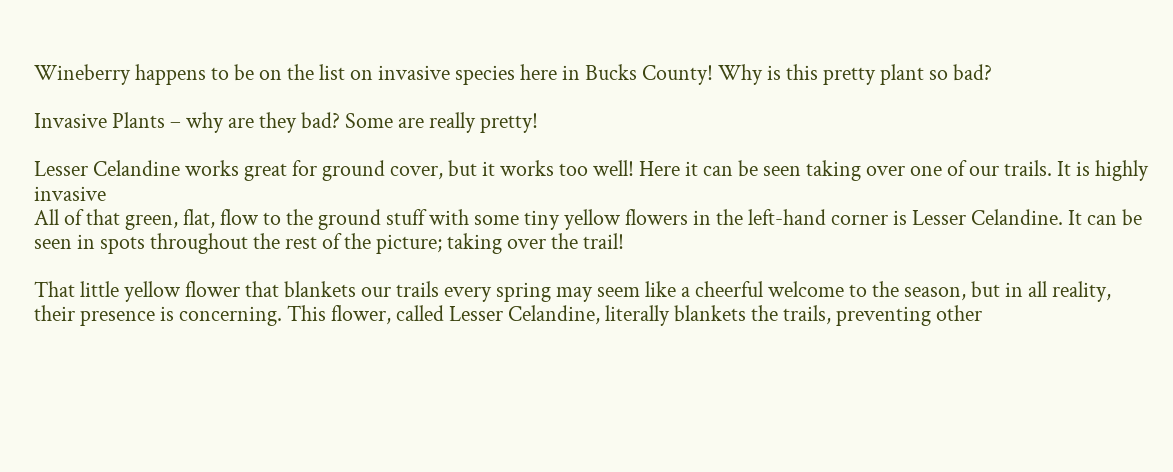Wineberry happens to be on the list on invasive species here in Bucks County! Why is this pretty plant so bad?

Invasive Plants – why are they bad? Some are really pretty!

Lesser Celandine works great for ground cover, but it works too well! Here it can be seen taking over one of our trails. It is highly invasive
All of that green, flat, flow to the ground stuff with some tiny yellow flowers in the left-hand corner is Lesser Celandine. It can be seen in spots throughout the rest of the picture; taking over the trail!

That little yellow flower that blankets our trails every spring may seem like a cheerful welcome to the season, but in all reality, their presence is concerning. This flower, called Lesser Celandine, literally blankets the trails, preventing other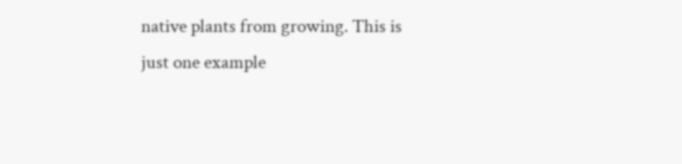native plants from growing. This is just one example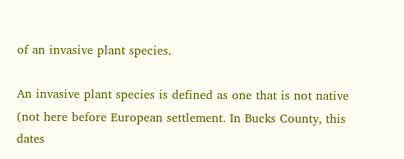of an invasive plant species.

An invasive plant species is defined as one that is not native (not here before European settlement. In Bucks County, this dates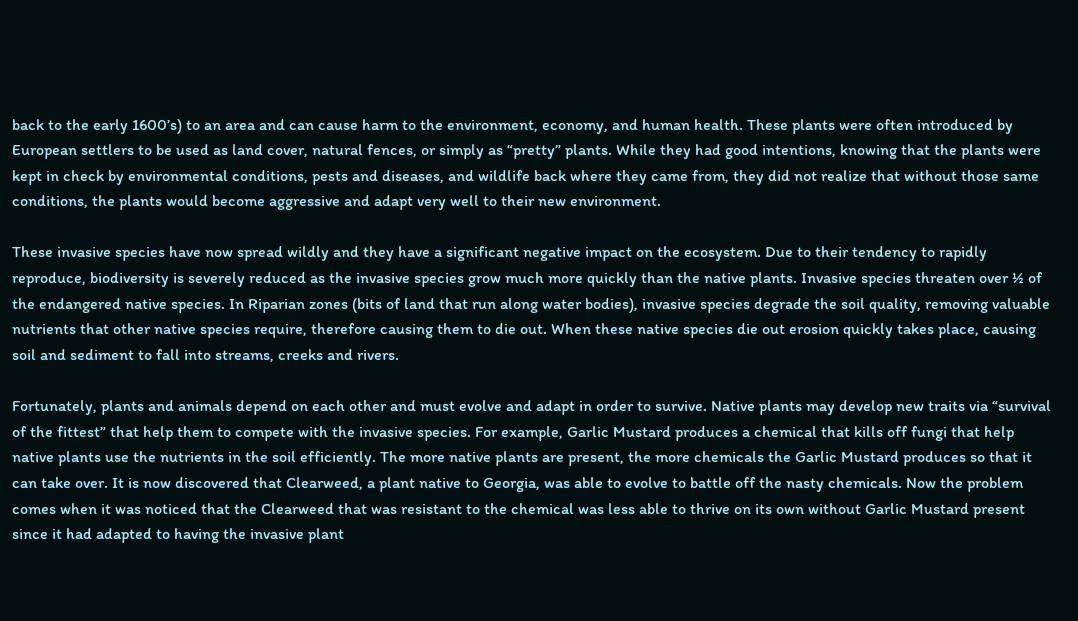back to the early 1600’s) to an area and can cause harm to the environment, economy, and human health. These plants were often introduced by European settlers to be used as land cover, natural fences, or simply as “pretty” plants. While they had good intentions, knowing that the plants were kept in check by environmental conditions, pests and diseases, and wildlife back where they came from, they did not realize that without those same conditions, the plants would become aggressive and adapt very well to their new environment.

These invasive species have now spread wildly and they have a significant negative impact on the ecosystem. Due to their tendency to rapidly reproduce, biodiversity is severely reduced as the invasive species grow much more quickly than the native plants. Invasive species threaten over ½ of the endangered native species. In Riparian zones (bits of land that run along water bodies), invasive species degrade the soil quality, removing valuable nutrients that other native species require, therefore causing them to die out. When these native species die out erosion quickly takes place, causing soil and sediment to fall into streams, creeks and rivers.

Fortunately, plants and animals depend on each other and must evolve and adapt in order to survive. Native plants may develop new traits via “survival of the fittest” that help them to compete with the invasive species. For example, Garlic Mustard produces a chemical that kills off fungi that help native plants use the nutrients in the soil efficiently. The more native plants are present, the more chemicals the Garlic Mustard produces so that it can take over. It is now discovered that Clearweed, a plant native to Georgia, was able to evolve to battle off the nasty chemicals. Now the problem comes when it was noticed that the Clearweed that was resistant to the chemical was less able to thrive on its own without Garlic Mustard present since it had adapted to having the invasive plant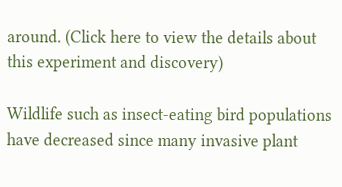around. (Click here to view the details about this experiment and discovery)

Wildlife such as insect-eating bird populations have decreased since many invasive plant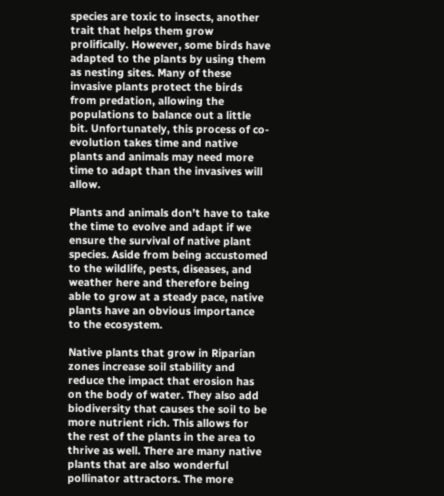species are toxic to insects, another trait that helps them grow prolifically. However, some birds have adapted to the plants by using them as nesting sites. Many of these invasive plants protect the birds from predation, allowing the populations to balance out a little bit. Unfortunately, this process of co-evolution takes time and native plants and animals may need more time to adapt than the invasives will allow.

Plants and animals don’t have to take the time to evolve and adapt if we ensure the survival of native plant species. Aside from being accustomed to the wildlife, pests, diseases, and weather here and therefore being able to grow at a steady pace, native plants have an obvious importance to the ecosystem.

Native plants that grow in Riparian zones increase soil stability and reduce the impact that erosion has on the body of water. They also add biodiversity that causes the soil to be more nutrient rich. This allows for the rest of the plants in the area to thrive as well. There are many native plants that are also wonderful pollinator attractors. The more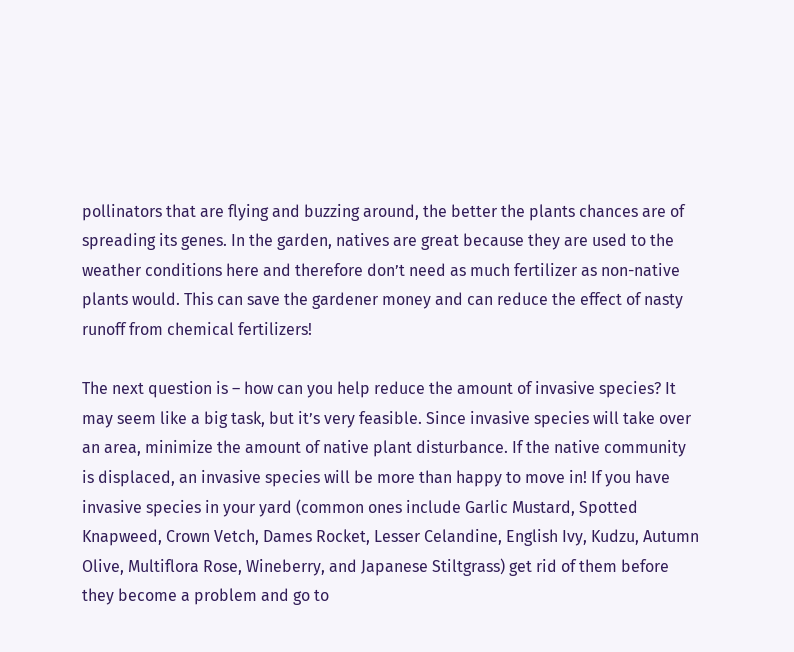pollinators that are flying and buzzing around, the better the plants chances are of spreading its genes. In the garden, natives are great because they are used to the weather conditions here and therefore don’t need as much fertilizer as non-native plants would. This can save the gardener money and can reduce the effect of nasty runoff from chemical fertilizers!

The next question is – how can you help reduce the amount of invasive species? It may seem like a big task, but it’s very feasible. Since invasive species will take over an area, minimize the amount of native plant disturbance. If the native community is displaced, an invasive species will be more than happy to move in! If you have invasive species in your yard (common ones include Garlic Mustard, Spotted Knapweed, Crown Vetch, Dames Rocket, Lesser Celandine, English Ivy, Kudzu, Autumn Olive, Multiflora Rose, Wineberry, and Japanese Stiltgrass) get rid of them before they become a problem and go to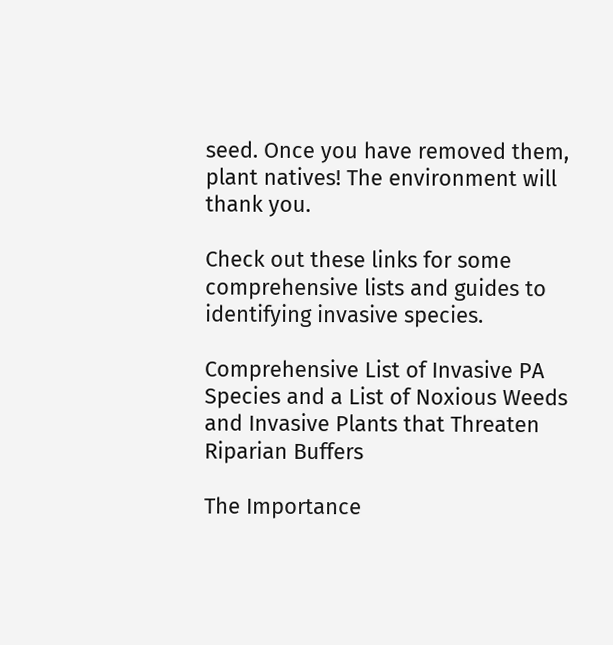seed. Once you have removed them, plant natives! The environment will thank you.

Check out these links for some comprehensive lists and guides to identifying invasive species.

Comprehensive List of Invasive PA Species and a List of Noxious Weeds and Invasive Plants that Threaten Riparian Buffers

The Importance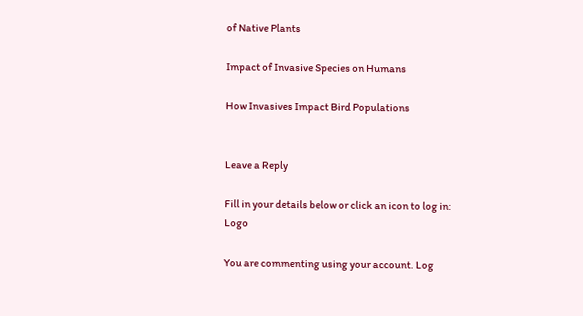of Native Plants

Impact of Invasive Species on Humans

How Invasives Impact Bird Populations


Leave a Reply

Fill in your details below or click an icon to log in: Logo

You are commenting using your account. Log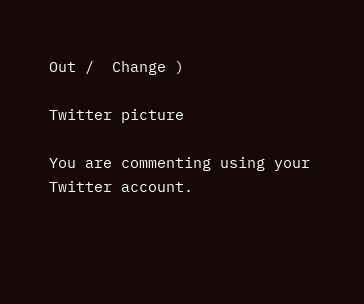Out /  Change )

Twitter picture

You are commenting using your Twitter account.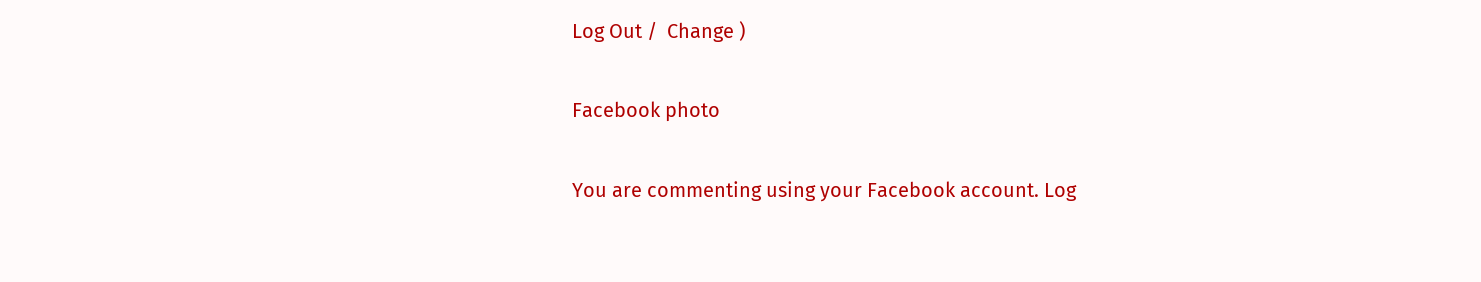Log Out /  Change )

Facebook photo

You are commenting using your Facebook account. Log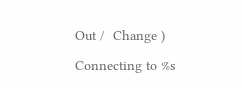Out /  Change )

Connecting to %s